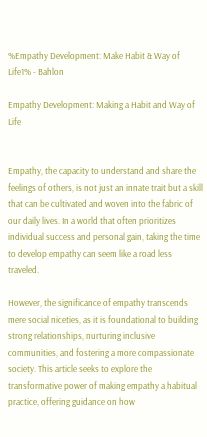%Empathy Development: Make Habit & Way of Life1% - Bahlon

Empathy Development: Making a Habit and Way of Life


Empathy, the capacity to understand and share the feelings of others, is not just an innate trait but a skill that can be cultivated and woven into the fabric of our daily lives. In a world that often prioritizes individual success and personal gain, taking the time to develop empathy can seem like a road less traveled.

However, the significance of empathy transcends mere social niceties, as it is foundational to building strong relationships, nurturing inclusive communities, and fostering a more compassionate society. This article seeks to explore the transformative power of making empathy a habitual practice, offering guidance on how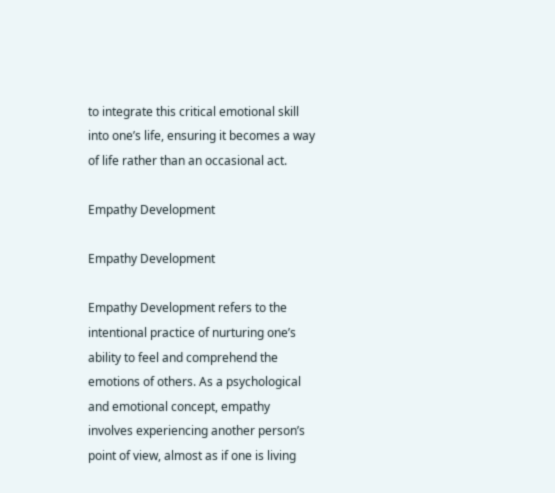to integrate this critical emotional skill into one’s life, ensuring it becomes a way of life rather than an occasional act.

Empathy Development

Empathy Development

Empathy Development refers to the intentional practice of nurturing one’s ability to feel and comprehend the emotions of others. As a psychological and emotional concept, empathy involves experiencing another person’s point of view, almost as if one is living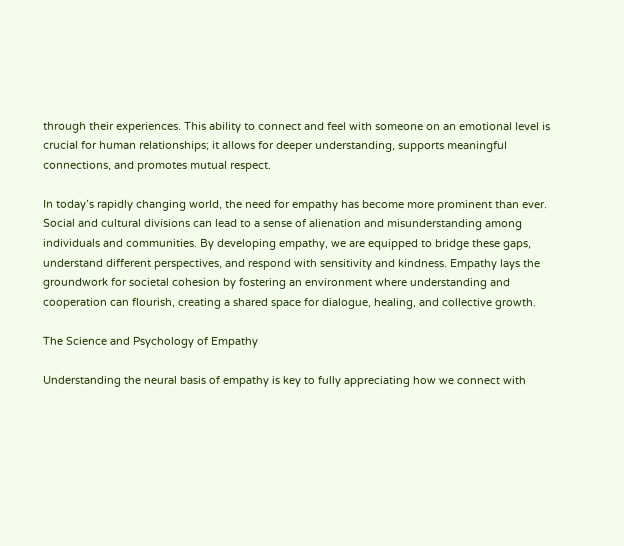through their experiences. This ability to connect and feel with someone on an emotional level is crucial for human relationships; it allows for deeper understanding, supports meaningful connections, and promotes mutual respect.

In today’s rapidly changing world, the need for empathy has become more prominent than ever. Social and cultural divisions can lead to a sense of alienation and misunderstanding among individuals and communities. By developing empathy, we are equipped to bridge these gaps, understand different perspectives, and respond with sensitivity and kindness. Empathy lays the groundwork for societal cohesion by fostering an environment where understanding and cooperation can flourish, creating a shared space for dialogue, healing, and collective growth.

The Science and Psychology of Empathy

Understanding the neural basis of empathy is key to fully appreciating how we connect with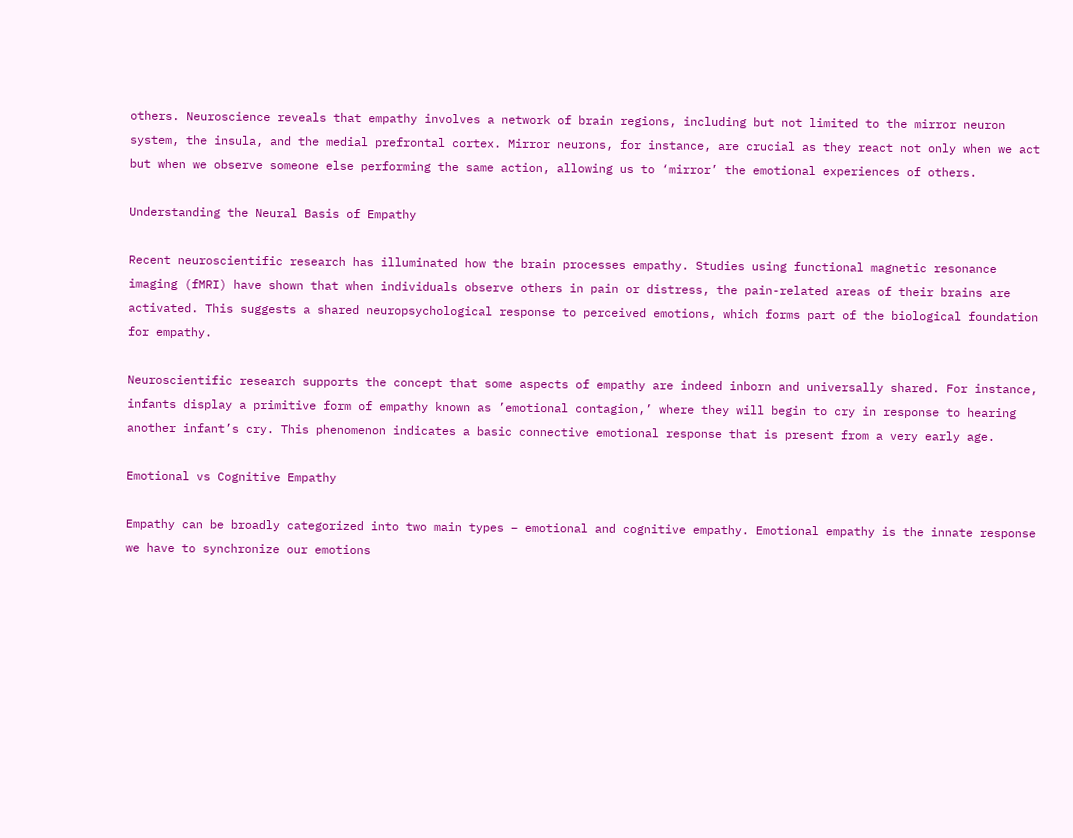others. Neuroscience reveals that empathy involves a network of brain regions, including but not limited to the mirror neuron system, the insula, and the medial prefrontal cortex. Mirror neurons, for instance, are crucial as they react not only when we act but when we observe someone else performing the same action, allowing us to ‘mirror’ the emotional experiences of others.

Understanding the Neural Basis of Empathy

Recent neuroscientific research has illuminated how the brain processes empathy. Studies using functional magnetic resonance imaging (fMRI) have shown that when individuals observe others in pain or distress, the pain-related areas of their brains are activated. This suggests a shared neuropsychological response to perceived emotions, which forms part of the biological foundation for empathy.

Neuroscientific research supports the concept that some aspects of empathy are indeed inborn and universally shared. For instance, infants display a primitive form of empathy known as ’emotional contagion,’ where they will begin to cry in response to hearing another infant’s cry. This phenomenon indicates a basic connective emotional response that is present from a very early age.

Emotional vs Cognitive Empathy

Empathy can be broadly categorized into two main types – emotional and cognitive empathy. Emotional empathy is the innate response we have to synchronize our emotions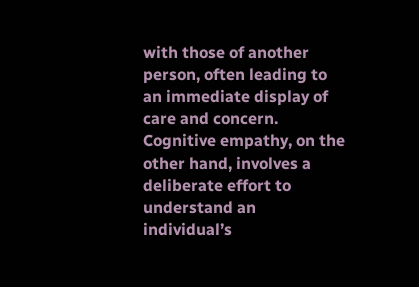with those of another person, often leading to an immediate display of care and concern. Cognitive empathy, on the other hand, involves a deliberate effort to understand an individual’s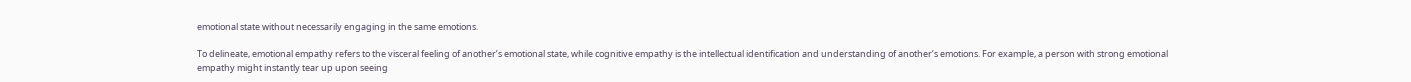emotional state without necessarily engaging in the same emotions.

To delineate, emotional empathy refers to the visceral feeling of another’s emotional state, while cognitive empathy is the intellectual identification and understanding of another’s emotions. For example, a person with strong emotional empathy might instantly tear up upon seeing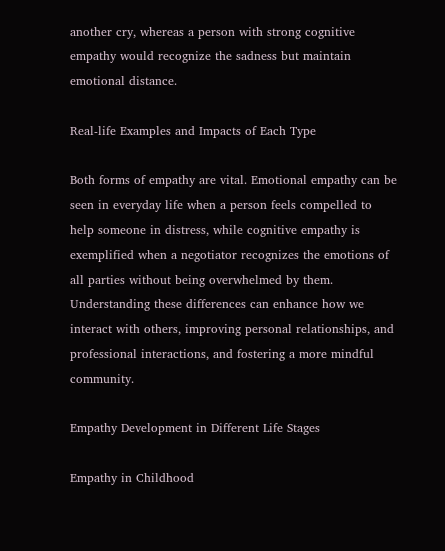another cry, whereas a person with strong cognitive empathy would recognize the sadness but maintain emotional distance.

Real-life Examples and Impacts of Each Type

Both forms of empathy are vital. Emotional empathy can be seen in everyday life when a person feels compelled to help someone in distress, while cognitive empathy is exemplified when a negotiator recognizes the emotions of all parties without being overwhelmed by them. Understanding these differences can enhance how we interact with others, improving personal relationships, and professional interactions, and fostering a more mindful community.

Empathy Development in Different Life Stages

Empathy in Childhood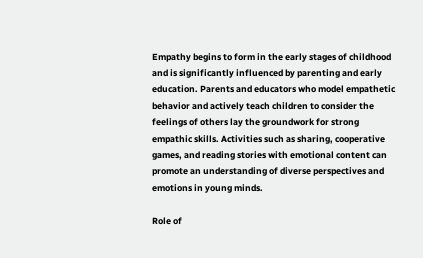Empathy begins to form in the early stages of childhood and is significantly influenced by parenting and early education. Parents and educators who model empathetic behavior and actively teach children to consider the feelings of others lay the groundwork for strong empathic skills. Activities such as sharing, cooperative games, and reading stories with emotional content can promote an understanding of diverse perspectives and emotions in young minds.

Role of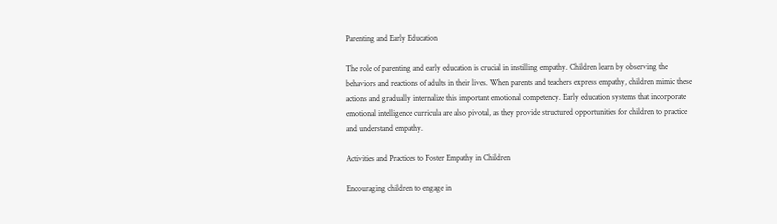Parenting and Early Education

The role of parenting and early education is crucial in instilling empathy. Children learn by observing the behaviors and reactions of adults in their lives. When parents and teachers express empathy, children mimic these actions and gradually internalize this important emotional competency. Early education systems that incorporate emotional intelligence curricula are also pivotal, as they provide structured opportunities for children to practice and understand empathy.

Activities and Practices to Foster Empathy in Children

Encouraging children to engage in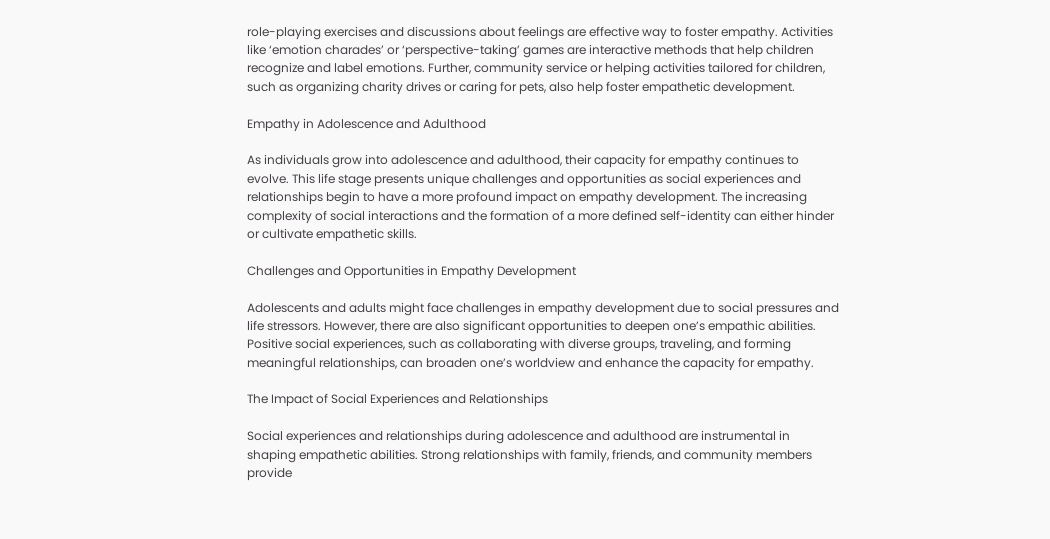role-playing exercises and discussions about feelings are effective way to foster empathy. Activities like ‘emotion charades’ or ‘perspective-taking’ games are interactive methods that help children recognize and label emotions. Further, community service or helping activities tailored for children, such as organizing charity drives or caring for pets, also help foster empathetic development.

Empathy in Adolescence and Adulthood

As individuals grow into adolescence and adulthood, their capacity for empathy continues to evolve. This life stage presents unique challenges and opportunities as social experiences and relationships begin to have a more profound impact on empathy development. The increasing complexity of social interactions and the formation of a more defined self-identity can either hinder or cultivate empathetic skills.

Challenges and Opportunities in Empathy Development

Adolescents and adults might face challenges in empathy development due to social pressures and life stressors. However, there are also significant opportunities to deepen one’s empathic abilities. Positive social experiences, such as collaborating with diverse groups, traveling, and forming meaningful relationships, can broaden one’s worldview and enhance the capacity for empathy.

The Impact of Social Experiences and Relationships

Social experiences and relationships during adolescence and adulthood are instrumental in shaping empathetic abilities. Strong relationships with family, friends, and community members provide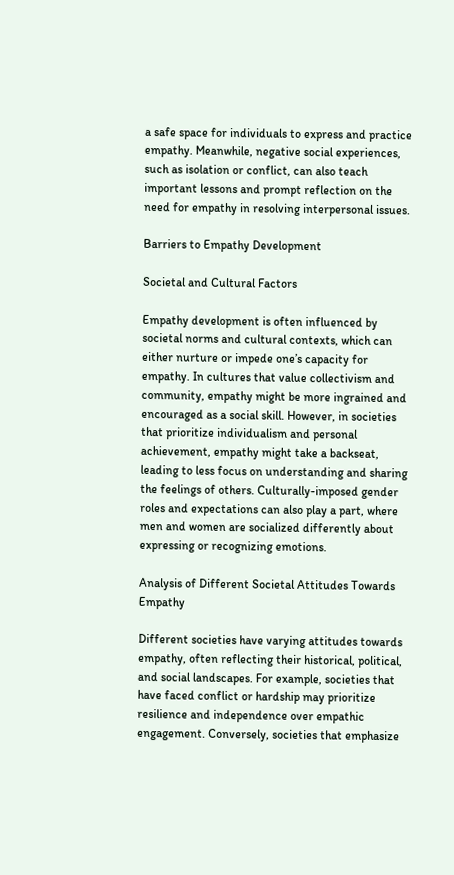a safe space for individuals to express and practice empathy. Meanwhile, negative social experiences, such as isolation or conflict, can also teach important lessons and prompt reflection on the need for empathy in resolving interpersonal issues.

Barriers to Empathy Development

Societal and Cultural Factors

Empathy development is often influenced by societal norms and cultural contexts, which can either nurture or impede one’s capacity for empathy. In cultures that value collectivism and community, empathy might be more ingrained and encouraged as a social skill. However, in societies that prioritize individualism and personal achievement, empathy might take a backseat, leading to less focus on understanding and sharing the feelings of others. Culturally-imposed gender roles and expectations can also play a part, where men and women are socialized differently about expressing or recognizing emotions.

Analysis of Different Societal Attitudes Towards Empathy

Different societies have varying attitudes towards empathy, often reflecting their historical, political, and social landscapes. For example, societies that have faced conflict or hardship may prioritize resilience and independence over empathic engagement. Conversely, societies that emphasize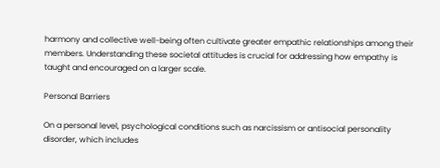harmony and collective well-being often cultivate greater empathic relationships among their members. Understanding these societal attitudes is crucial for addressing how empathy is taught and encouraged on a larger scale.

Personal Barriers

On a personal level, psychological conditions such as narcissism or antisocial personality disorder, which includes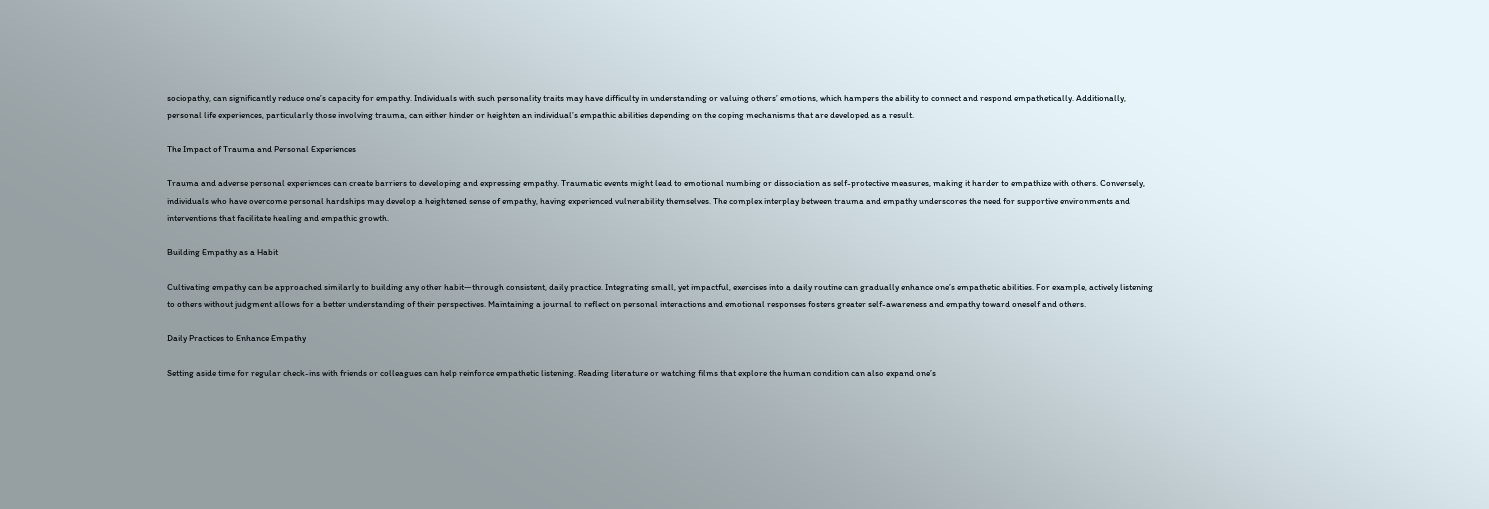sociopathy, can significantly reduce one’s capacity for empathy. Individuals with such personality traits may have difficulty in understanding or valuing others’ emotions, which hampers the ability to connect and respond empathetically. Additionally, personal life experiences, particularly those involving trauma, can either hinder or heighten an individual’s empathic abilities depending on the coping mechanisms that are developed as a result.

The Impact of Trauma and Personal Experiences

Trauma and adverse personal experiences can create barriers to developing and expressing empathy. Traumatic events might lead to emotional numbing or dissociation as self-protective measures, making it harder to empathize with others. Conversely, individuals who have overcome personal hardships may develop a heightened sense of empathy, having experienced vulnerability themselves. The complex interplay between trauma and empathy underscores the need for supportive environments and interventions that facilitate healing and empathic growth.

Building Empathy as a Habit

Cultivating empathy can be approached similarly to building any other habit—through consistent, daily practice. Integrating small, yet impactful, exercises into a daily routine can gradually enhance one’s empathetic abilities. For example, actively listening to others without judgment allows for a better understanding of their perspectives. Maintaining a journal to reflect on personal interactions and emotional responses fosters greater self-awareness and empathy toward oneself and others.

Daily Practices to Enhance Empathy

Setting aside time for regular check-ins with friends or colleagues can help reinforce empathetic listening. Reading literature or watching films that explore the human condition can also expand one’s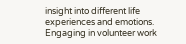insight into different life experiences and emotions. Engaging in volunteer work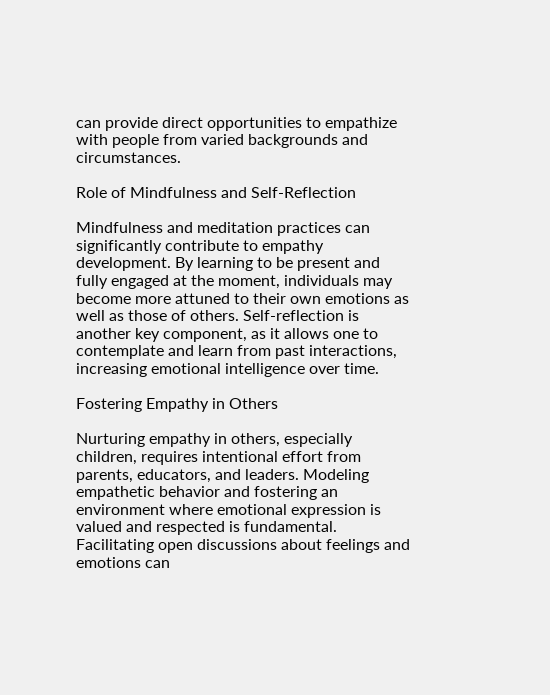can provide direct opportunities to empathize with people from varied backgrounds and circumstances.

Role of Mindfulness and Self-Reflection

Mindfulness and meditation practices can significantly contribute to empathy development. By learning to be present and fully engaged at the moment, individuals may become more attuned to their own emotions as well as those of others. Self-reflection is another key component, as it allows one to contemplate and learn from past interactions, increasing emotional intelligence over time.

Fostering Empathy in Others

Nurturing empathy in others, especially children, requires intentional effort from parents, educators, and leaders. Modeling empathetic behavior and fostering an environment where emotional expression is valued and respected is fundamental. Facilitating open discussions about feelings and emotions can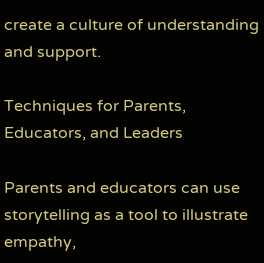create a culture of understanding and support.

Techniques for Parents, Educators, and Leaders

Parents and educators can use storytelling as a tool to illustrate empathy,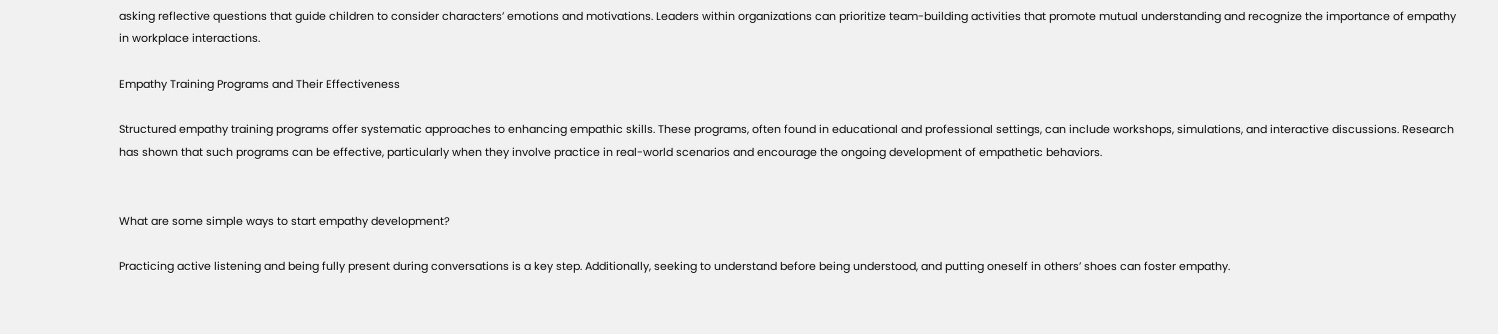asking reflective questions that guide children to consider characters’ emotions and motivations. Leaders within organizations can prioritize team-building activities that promote mutual understanding and recognize the importance of empathy in workplace interactions.

Empathy Training Programs and Their Effectiveness

Structured empathy training programs offer systematic approaches to enhancing empathic skills. These programs, often found in educational and professional settings, can include workshops, simulations, and interactive discussions. Research has shown that such programs can be effective, particularly when they involve practice in real-world scenarios and encourage the ongoing development of empathetic behaviors.


What are some simple ways to start empathy development?

Practicing active listening and being fully present during conversations is a key step. Additionally, seeking to understand before being understood, and putting oneself in others’ shoes can foster empathy.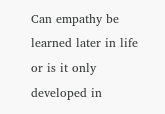Can empathy be learned later in life or is it only developed in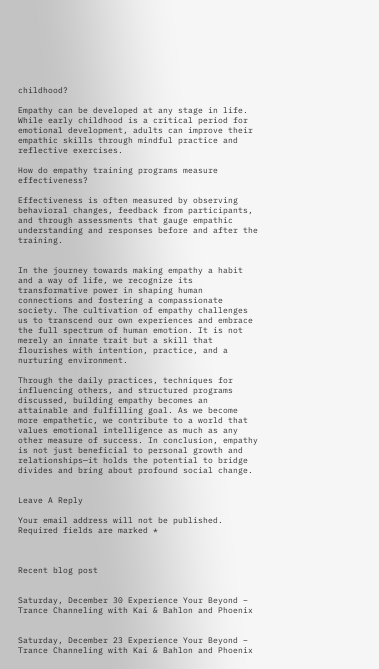childhood?

Empathy can be developed at any stage in life. While early childhood is a critical period for emotional development, adults can improve their empathic skills through mindful practice and reflective exercises.

How do empathy training programs measure effectiveness?

Effectiveness is often measured by observing behavioral changes, feedback from participants, and through assessments that gauge empathic understanding and responses before and after the training.


In the journey towards making empathy a habit and a way of life, we recognize its transformative power in shaping human connections and fostering a compassionate society. The cultivation of empathy challenges us to transcend our own experiences and embrace the full spectrum of human emotion. It is not merely an innate trait but a skill that flourishes with intention, practice, and a nurturing environment.

Through the daily practices, techniques for influencing others, and structured programs discussed, building empathy becomes an attainable and fulfilling goal. As we become more empathetic, we contribute to a world that values emotional intelligence as much as any other measure of success. In conclusion, empathy is not just beneficial to personal growth and relationships—it holds the potential to bridge divides and bring about profound social change.


Leave A Reply

Your email address will not be published. Required fields are marked *



Recent blog post


Saturday, December 30 Experience Your Beyond – Trance Channeling with Kai & Bahlon and Phoenix


Saturday, December 23 Experience Your Beyond – Trance Channeling with Kai & Bahlon and Phoenix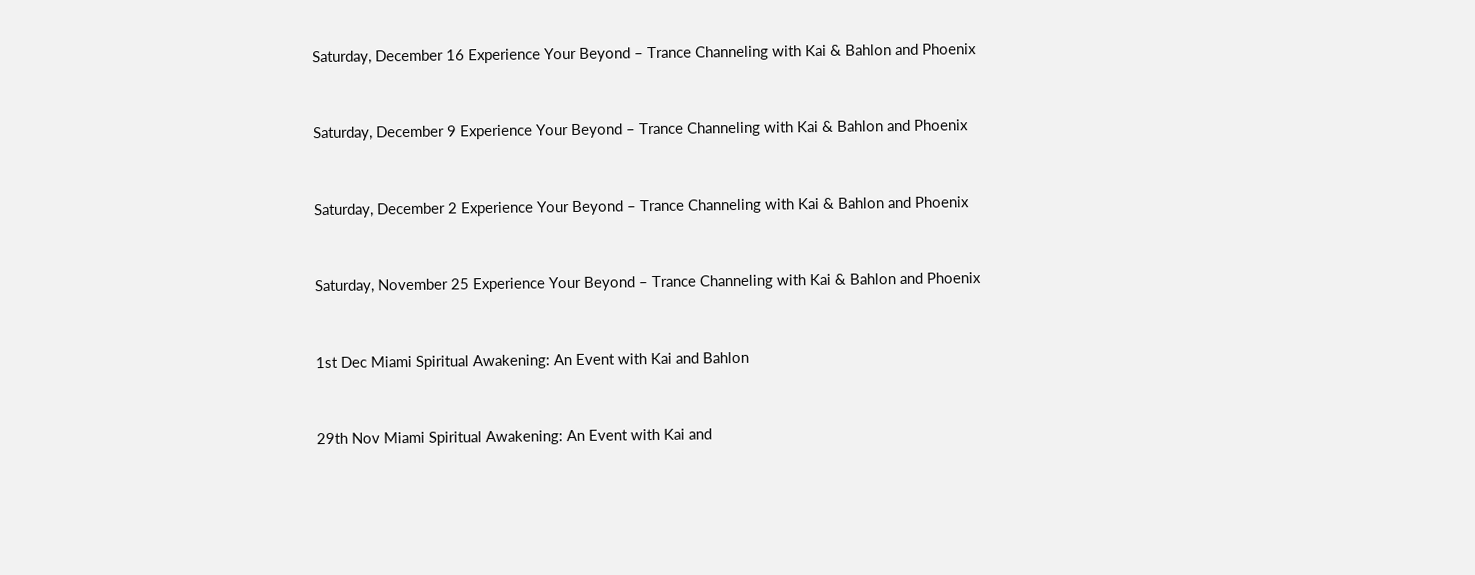Saturday, December 16 Experience Your Beyond – Trance Channeling with Kai & Bahlon and Phoenix


Saturday, December 9 Experience Your Beyond – Trance Channeling with Kai & Bahlon and Phoenix


Saturday, December 2 Experience Your Beyond – Trance Channeling with Kai & Bahlon and Phoenix


Saturday, November 25 Experience Your Beyond – Trance Channeling with Kai & Bahlon and Phoenix


1st Dec Miami Spiritual Awakening: An Event with Kai and Bahlon


29th Nov Miami Spiritual Awakening: An Event with Kai and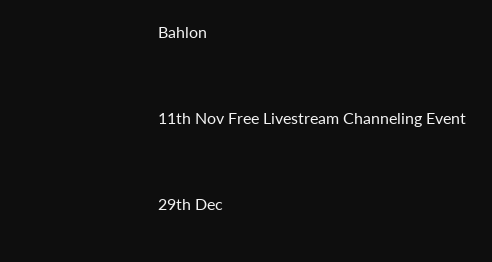Bahlon


11th Nov Free Livestream Channeling Event


29th Dec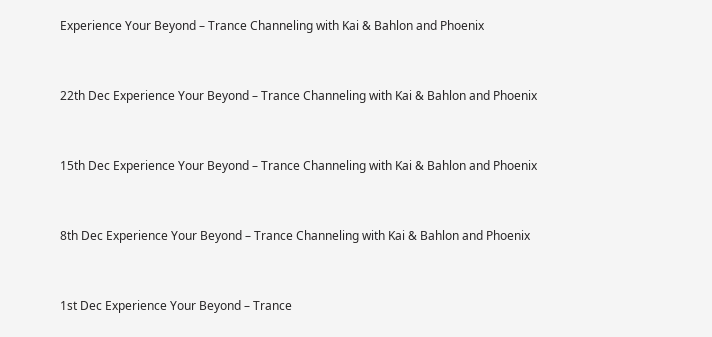Experience Your Beyond – Trance Channeling with Kai & Bahlon and Phoenix


22th Dec Experience Your Beyond – Trance Channeling with Kai & Bahlon and Phoenix


15th Dec Experience Your Beyond – Trance Channeling with Kai & Bahlon and Phoenix


8th Dec Experience Your Beyond – Trance Channeling with Kai & Bahlon and Phoenix


1st Dec Experience Your Beyond – Trance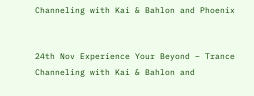Channeling with Kai & Bahlon and Phoenix


24th Nov Experience Your Beyond – Trance Channeling with Kai & Bahlon and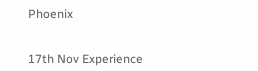Phoenix


17th Nov Experience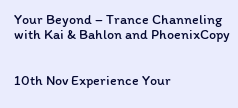Your Beyond – Trance Channeling with Kai & Bahlon and PhoenixCopy


10th Nov Experience Your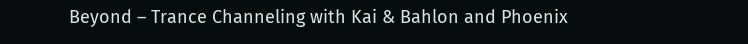Beyond – Trance Channeling with Kai & Bahlon and Phoenix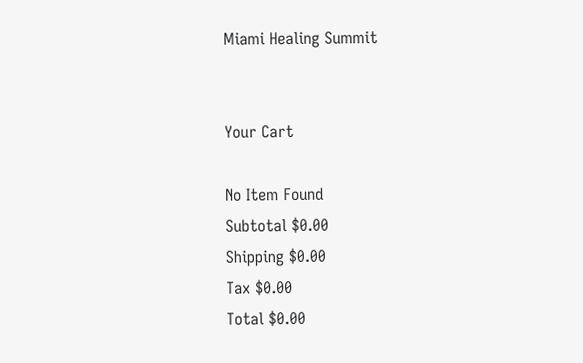Miami Healing Summit


Your Cart

No Item Found
Subtotal $0.00
Shipping $0.00
Tax $0.00
Total $0.00